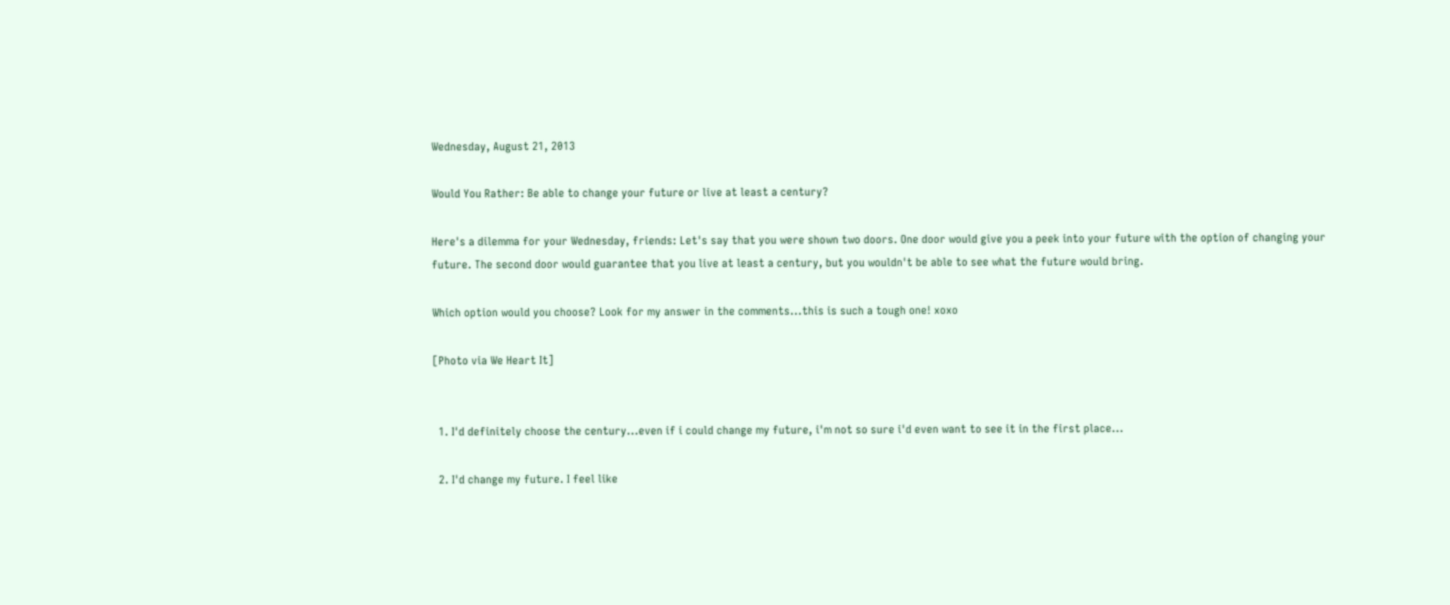Wednesday, August 21, 2013

Would You Rather: Be able to change your future or live at least a century?

Here's a dilemma for your Wednesday, friends: Let's say that you were shown two doors. One door would give you a peek into your future with the option of changing your future. The second door would guarantee that you live at least a century, but you wouldn't be able to see what the future would bring.

Which option would you choose? Look for my answer in the comments...this is such a tough one! xoxo

[Photo via We Heart It]


  1. I'd definitely choose the century...even if i could change my future, i'm not so sure i'd even want to see it in the first place...

  2. I'd change my future. I feel like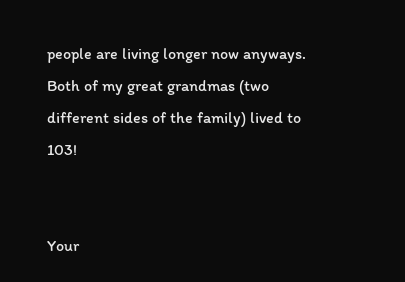people are living longer now anyways. Both of my great grandmas (two different sides of the family) lived to 103!


Your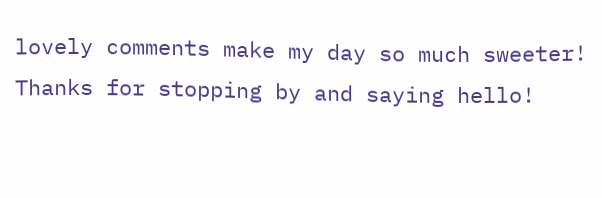lovely comments make my day so much sweeter! Thanks for stopping by and saying hello!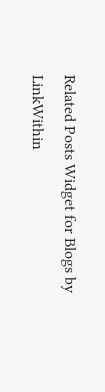Related Posts Widget for Blogs by LinkWithin